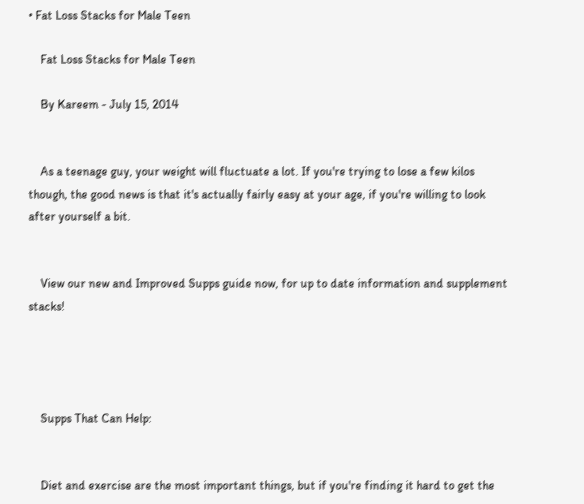• Fat Loss Stacks for Male Teen

    Fat Loss Stacks for Male Teen

    By Kareem - July 15, 2014


    As a teenage guy, your weight will fluctuate a lot. If you're trying to lose a few kilos though, the good news is that it's actually fairly easy at your age, if you're willing to look after yourself a bit.


    View our new and Improved Supps guide now, for up to date information and supplement stacks!




    Supps That Can Help:


    Diet and exercise are the most important things, but if you're finding it hard to get the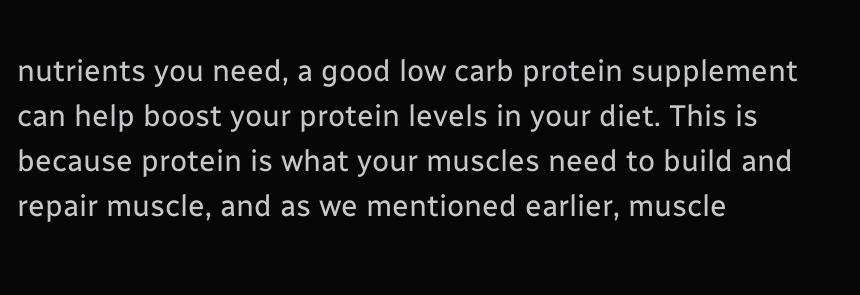nutrients you need, a good low carb protein supplement can help boost your protein levels in your diet. This is because protein is what your muscles need to build and repair muscle, and as we mentioned earlier, muscle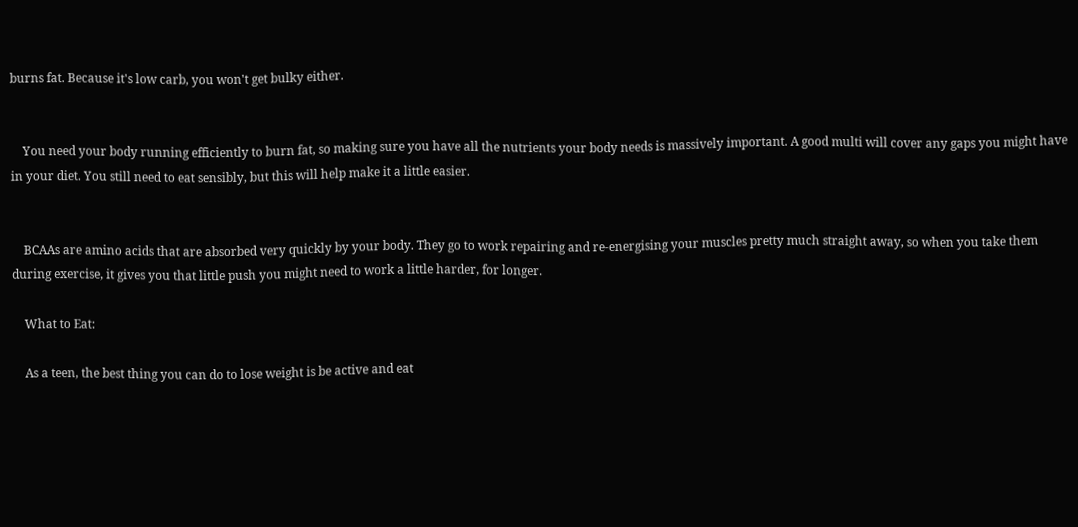burns fat. Because it's low carb, you won't get bulky either.


    You need your body running efficiently to burn fat, so making sure you have all the nutrients your body needs is massively important. A good multi will cover any gaps you might have in your diet. You still need to eat sensibly, but this will help make it a little easier.


    BCAAs are amino acids that are absorbed very quickly by your body. They go to work repairing and re-energising your muscles pretty much straight away, so when you take them during exercise, it gives you that little push you might need to work a little harder, for longer.

    What to Eat:

    As a teen, the best thing you can do to lose weight is be active and eat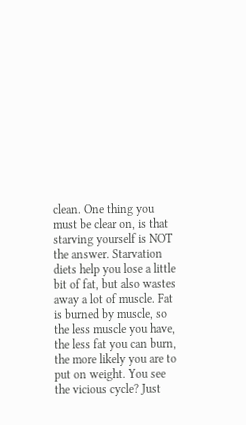clean. One thing you must be clear on, is that starving yourself is NOT the answer. Starvation diets help you lose a little bit of fat, but also wastes away a lot of muscle. Fat is burned by muscle, so the less muscle you have, the less fat you can burn, the more likely you are to put on weight. You see the vicious cycle? Just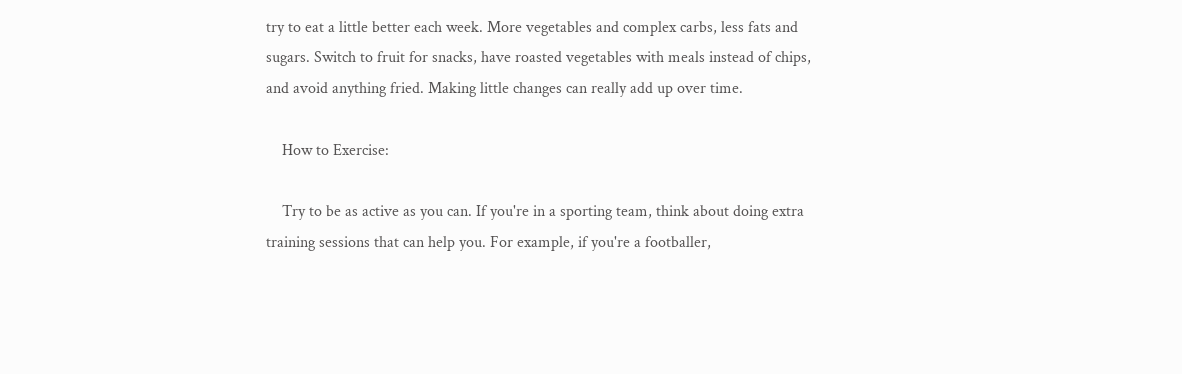try to eat a little better each week. More vegetables and complex carbs, less fats and sugars. Switch to fruit for snacks, have roasted vegetables with meals instead of chips, and avoid anything fried. Making little changes can really add up over time.

    How to Exercise:

    Try to be as active as you can. If you're in a sporting team, think about doing extra training sessions that can help you. For example, if you're a footballer,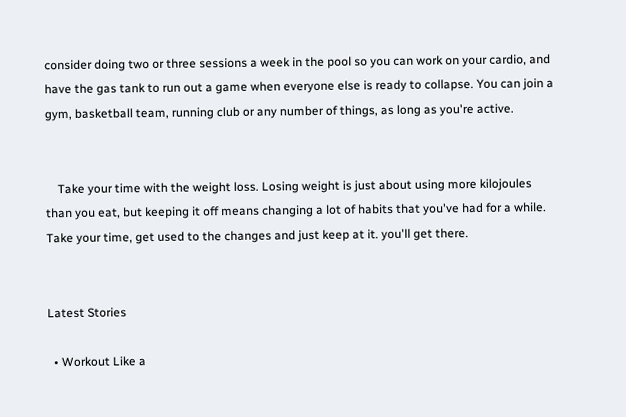consider doing two or three sessions a week in the pool so you can work on your cardio, and have the gas tank to run out a game when everyone else is ready to collapse. You can join a gym, basketball team, running club or any number of things, as long as you're active.


    Take your time with the weight loss. Losing weight is just about using more kilojoules than you eat, but keeping it off means changing a lot of habits that you've had for a while. Take your time, get used to the changes and just keep at it. you'll get there.


Latest Stories

  • Workout Like a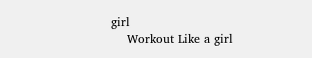girl
    Workout Like a girl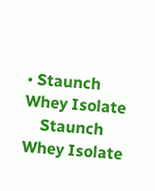• Staunch Whey Isolate
    Staunch Whey Isolate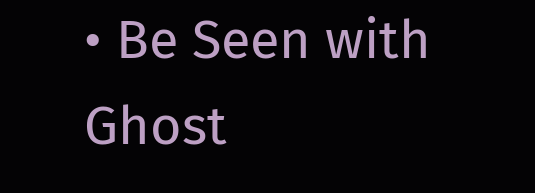• Be Seen with Ghost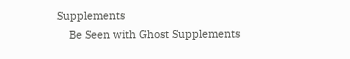Supplements
    Be Seen with Ghost Supplements